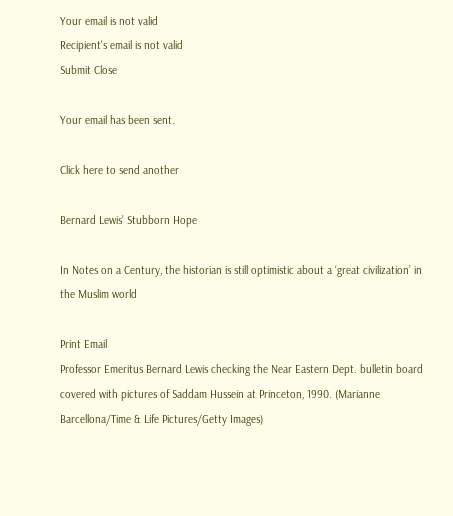Your email is not valid
Recipient's email is not valid
Submit Close

Your email has been sent.

Click here to send another

Bernard Lewis’ Stubborn Hope

In Notes on a Century, the historian is still optimistic about a ‘great civilization’ in the Muslim world

Print Email
Professor Emeritus Bernard Lewis checking the Near Eastern Dept. bulletin board covered with pictures of Saddam Hussein at Princeton, 1990. (Marianne Barcellona/Time & Life Pictures/Getty Images)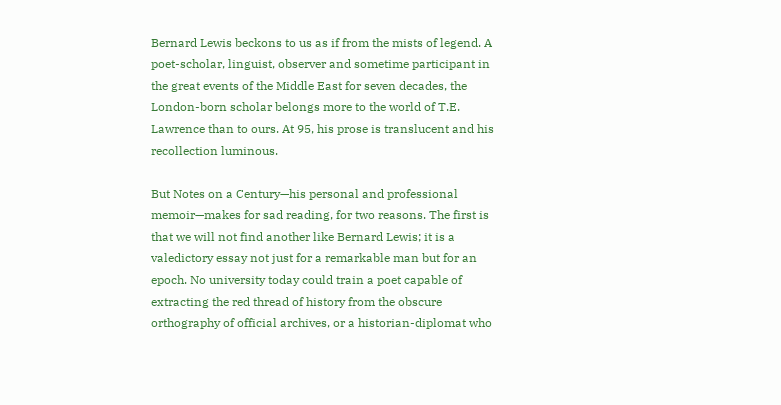Bernard Lewis beckons to us as if from the mists of legend. A poet-scholar, linguist, observer and sometime participant in the great events of the Middle East for seven decades, the London-born scholar belongs more to the world of T.E. Lawrence than to ours. At 95, his prose is translucent and his recollection luminous.

But Notes on a Century—his personal and professional memoir—makes for sad reading, for two reasons. The first is that we will not find another like Bernard Lewis; it is a valedictory essay not just for a remarkable man but for an epoch. No university today could train a poet capable of extracting the red thread of history from the obscure orthography of official archives, or a historian-diplomat who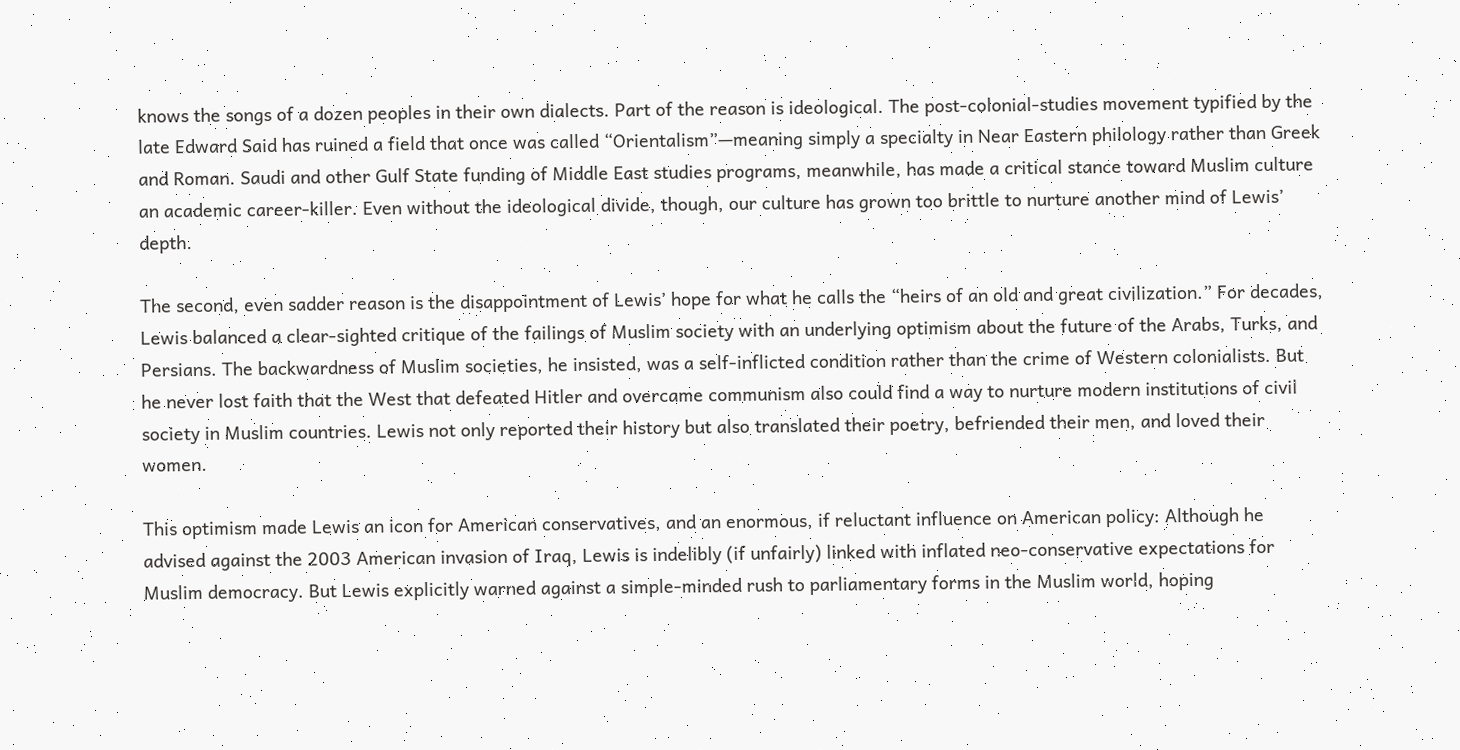knows the songs of a dozen peoples in their own dialects. Part of the reason is ideological. The post-colonial-studies movement typified by the late Edward Said has ruined a field that once was called “Orientalism”—meaning simply a specialty in Near Eastern philology rather than Greek and Roman. Saudi and other Gulf State funding of Middle East studies programs, meanwhile, has made a critical stance toward Muslim culture an academic career-killer. Even without the ideological divide, though, our culture has grown too brittle to nurture another mind of Lewis’ depth.

The second, even sadder reason is the disappointment of Lewis’ hope for what he calls the “heirs of an old and great civilization.” For decades, Lewis balanced a clear-sighted critique of the failings of Muslim society with an underlying optimism about the future of the Arabs, Turks, and Persians. The backwardness of Muslim societies, he insisted, was a self-inflicted condition rather than the crime of Western colonialists. But he never lost faith that the West that defeated Hitler and overcame communism also could find a way to nurture modern institutions of civil society in Muslim countries. Lewis not only reported their history but also translated their poetry, befriended their men, and loved their women.

This optimism made Lewis an icon for American conservatives, and an enormous, if reluctant influence on American policy: Although he advised against the 2003 American invasion of Iraq, Lewis is indelibly (if unfairly) linked with inflated neo-conservative expectations for Muslim democracy. But Lewis explicitly warned against a simple-minded rush to parliamentary forms in the Muslim world, hoping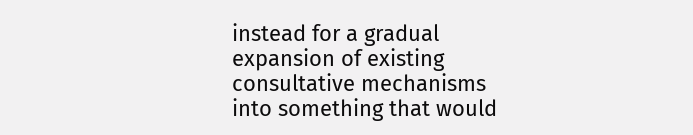instead for a gradual expansion of existing consultative mechanisms into something that would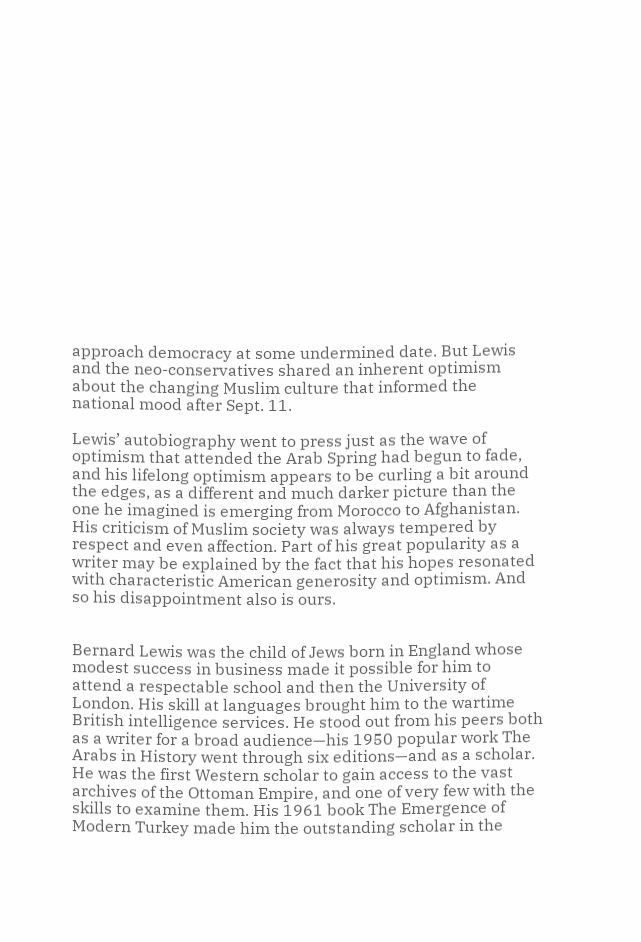approach democracy at some undermined date. But Lewis and the neo-conservatives shared an inherent optimism about the changing Muslim culture that informed the national mood after Sept. 11.

Lewis’ autobiography went to press just as the wave of optimism that attended the Arab Spring had begun to fade, and his lifelong optimism appears to be curling a bit around the edges, as a different and much darker picture than the one he imagined is emerging from Morocco to Afghanistan. His criticism of Muslim society was always tempered by respect and even affection. Part of his great popularity as a writer may be explained by the fact that his hopes resonated with characteristic American generosity and optimism. And so his disappointment also is ours.


Bernard Lewis was the child of Jews born in England whose modest success in business made it possible for him to attend a respectable school and then the University of London. His skill at languages brought him to the wartime British intelligence services. He stood out from his peers both as a writer for a broad audience—his 1950 popular work The Arabs in History went through six editions—and as a scholar. He was the first Western scholar to gain access to the vast archives of the Ottoman Empire, and one of very few with the skills to examine them. His 1961 book The Emergence of Modern Turkey made him the outstanding scholar in the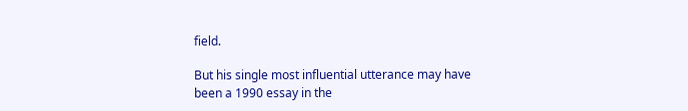field.

But his single most influential utterance may have been a 1990 essay in the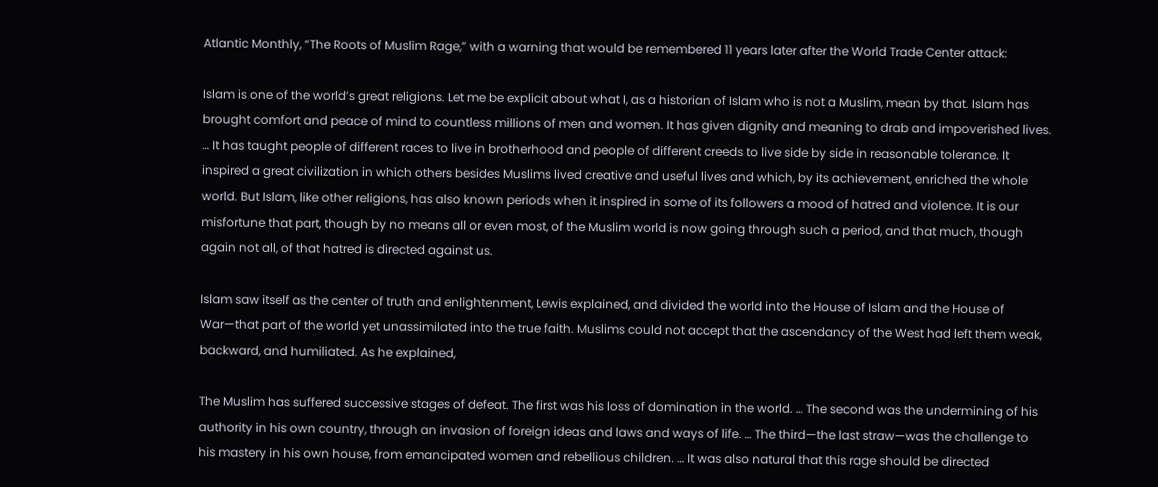Atlantic Monthly, “The Roots of Muslim Rage,” with a warning that would be remembered 11 years later after the World Trade Center attack:

Islam is one of the world’s great religions. Let me be explicit about what I, as a historian of Islam who is not a Muslim, mean by that. Islam has brought comfort and peace of mind to countless millions of men and women. It has given dignity and meaning to drab and impoverished lives. … It has taught people of different races to live in brotherhood and people of different creeds to live side by side in reasonable tolerance. It inspired a great civilization in which others besides Muslims lived creative and useful lives and which, by its achievement, enriched the whole world. But Islam, like other religions, has also known periods when it inspired in some of its followers a mood of hatred and violence. It is our misfortune that part, though by no means all or even most, of the Muslim world is now going through such a period, and that much, though again not all, of that hatred is directed against us.

Islam saw itself as the center of truth and enlightenment, Lewis explained, and divided the world into the House of Islam and the House of War—that part of the world yet unassimilated into the true faith. Muslims could not accept that the ascendancy of the West had left them weak, backward, and humiliated. As he explained,

The Muslim has suffered successive stages of defeat. The first was his loss of domination in the world. … The second was the undermining of his authority in his own country, through an invasion of foreign ideas and laws and ways of life. … The third—the last straw—was the challenge to his mastery in his own house, from emancipated women and rebellious children. … It was also natural that this rage should be directed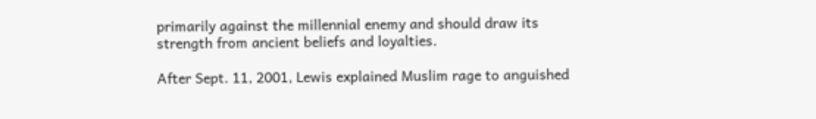primarily against the millennial enemy and should draw its strength from ancient beliefs and loyalties.

After Sept. 11, 2001, Lewis explained Muslim rage to anguished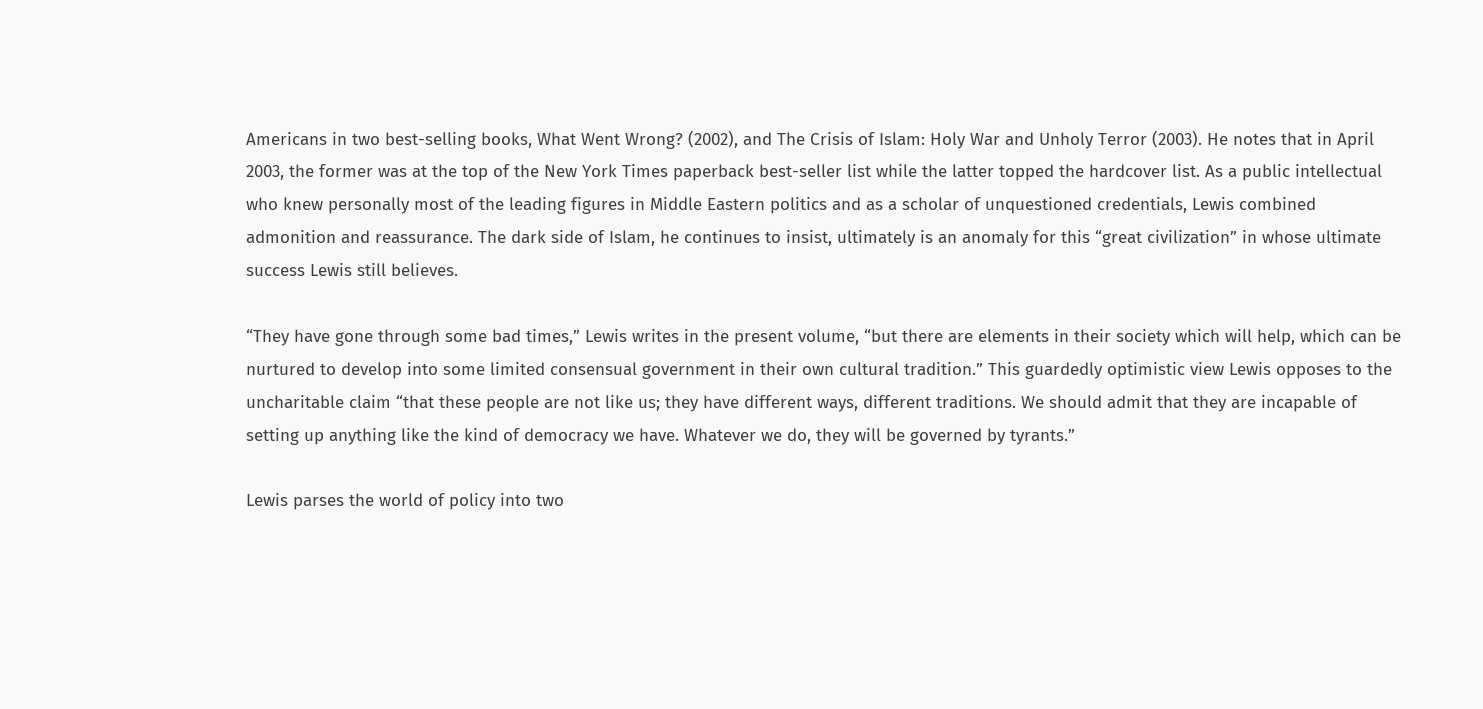Americans in two best-selling books, What Went Wrong? (2002), and The Crisis of Islam: Holy War and Unholy Terror (2003). He notes that in April 2003, the former was at the top of the New York Times paperback best-seller list while the latter topped the hardcover list. As a public intellectual who knew personally most of the leading figures in Middle Eastern politics and as a scholar of unquestioned credentials, Lewis combined admonition and reassurance. The dark side of Islam, he continues to insist, ultimately is an anomaly for this “great civilization” in whose ultimate success Lewis still believes.

“They have gone through some bad times,” Lewis writes in the present volume, “but there are elements in their society which will help, which can be nurtured to develop into some limited consensual government in their own cultural tradition.” This guardedly optimistic view Lewis opposes to the uncharitable claim “that these people are not like us; they have different ways, different traditions. We should admit that they are incapable of setting up anything like the kind of democracy we have. Whatever we do, they will be governed by tyrants.”

Lewis parses the world of policy into two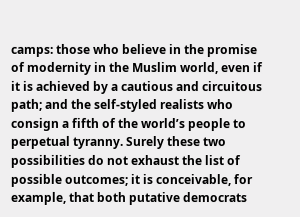camps: those who believe in the promise of modernity in the Muslim world, even if it is achieved by a cautious and circuitous path; and the self-styled realists who consign a fifth of the world’s people to perpetual tyranny. Surely these two possibilities do not exhaust the list of possible outcomes; it is conceivable, for example, that both putative democrats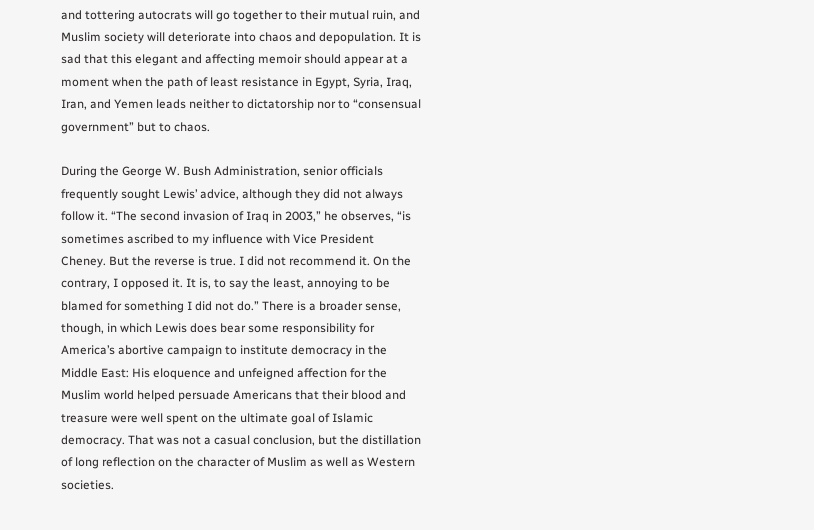and tottering autocrats will go together to their mutual ruin, and Muslim society will deteriorate into chaos and depopulation. It is sad that this elegant and affecting memoir should appear at a moment when the path of least resistance in Egypt, Syria, Iraq, Iran, and Yemen leads neither to dictatorship nor to “consensual government” but to chaos.

During the George W. Bush Administration, senior officials frequently sought Lewis’ advice, although they did not always follow it. “The second invasion of Iraq in 2003,” he observes, “is sometimes ascribed to my influence with Vice President Cheney. But the reverse is true. I did not recommend it. On the contrary, I opposed it. It is, to say the least, annoying to be blamed for something I did not do.” There is a broader sense, though, in which Lewis does bear some responsibility for America’s abortive campaign to institute democracy in the Middle East: His eloquence and unfeigned affection for the Muslim world helped persuade Americans that their blood and treasure were well spent on the ultimate goal of Islamic democracy. That was not a casual conclusion, but the distillation of long reflection on the character of Muslim as well as Western societies.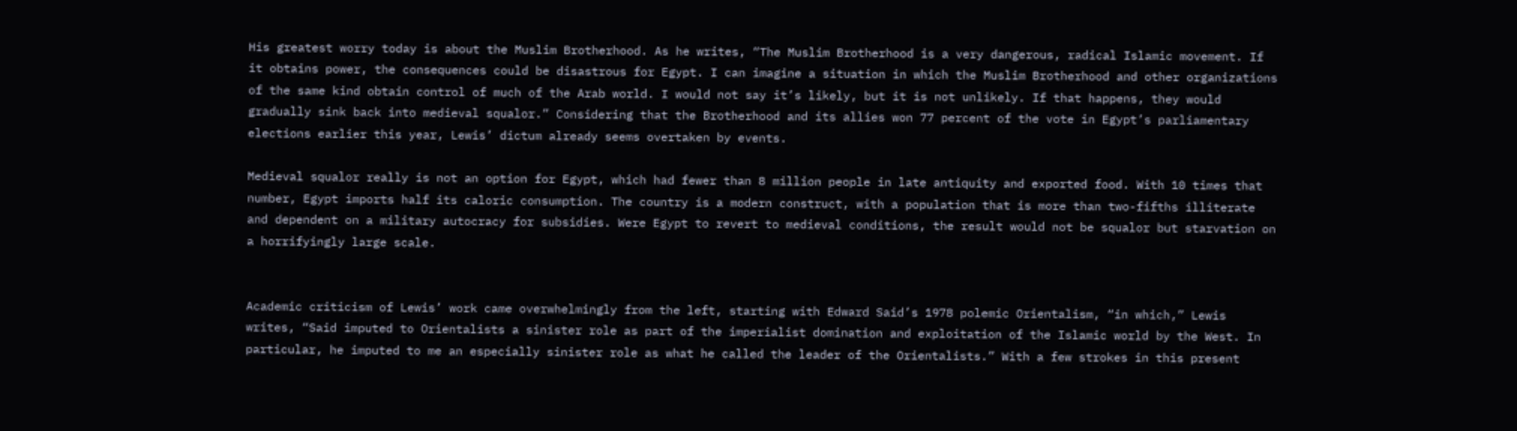His greatest worry today is about the Muslim Brotherhood. As he writes, “The Muslim Brotherhood is a very dangerous, radical Islamic movement. If it obtains power, the consequences could be disastrous for Egypt. I can imagine a situation in which the Muslim Brotherhood and other organizations of the same kind obtain control of much of the Arab world. I would not say it’s likely, but it is not unlikely. If that happens, they would gradually sink back into medieval squalor.” Considering that the Brotherhood and its allies won 77 percent of the vote in Egypt’s parliamentary elections earlier this year, Lewis’ dictum already seems overtaken by events.

Medieval squalor really is not an option for Egypt, which had fewer than 8 million people in late antiquity and exported food. With 10 times that number, Egypt imports half its caloric consumption. The country is a modern construct, with a population that is more than two-fifths illiterate and dependent on a military autocracy for subsidies. Were Egypt to revert to medieval conditions, the result would not be squalor but starvation on a horrifyingly large scale.


Academic criticism of Lewis’ work came overwhelmingly from the left, starting with Edward Said’s 1978 polemic Orientalism, “in which,” Lewis writes, “Said imputed to Orientalists a sinister role as part of the imperialist domination and exploitation of the Islamic world by the West. In particular, he imputed to me an especially sinister role as what he called the leader of the Orientalists.” With a few strokes in this present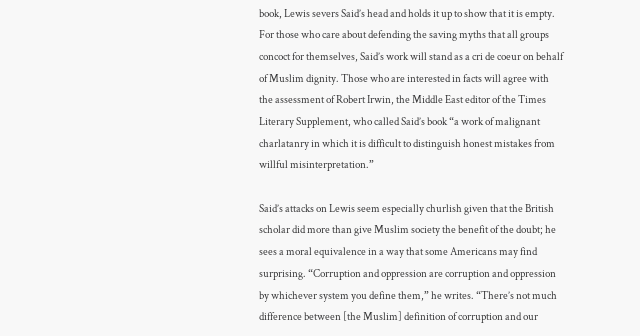book, Lewis severs Said’s head and holds it up to show that it is empty. For those who care about defending the saving myths that all groups concoct for themselves, Said’s work will stand as a cri de coeur on behalf of Muslim dignity. Those who are interested in facts will agree with the assessment of Robert Irwin, the Middle East editor of the Times Literary Supplement, who called Said’s book “a work of malignant charlatanry in which it is difficult to distinguish honest mistakes from willful misinterpretation.”

Said’s attacks on Lewis seem especially churlish given that the British scholar did more than give Muslim society the benefit of the doubt; he sees a moral equivalence in a way that some Americans may find surprising. “Corruption and oppression are corruption and oppression by whichever system you define them,” he writes. “There’s not much difference between [the Muslim] definition of corruption and our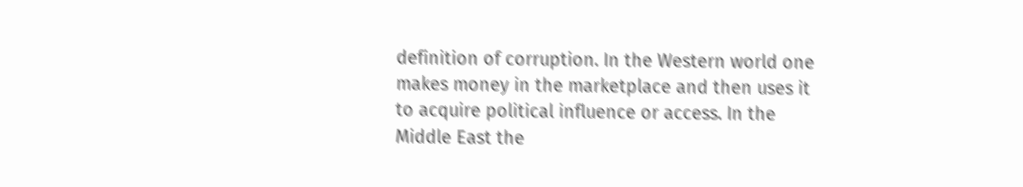definition of corruption. In the Western world one makes money in the marketplace and then uses it to acquire political influence or access. In the Middle East the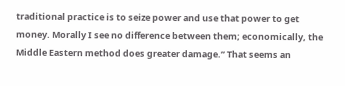traditional practice is to seize power and use that power to get money. Morally I see no difference between them; economically, the Middle Eastern method does greater damage.” That seems an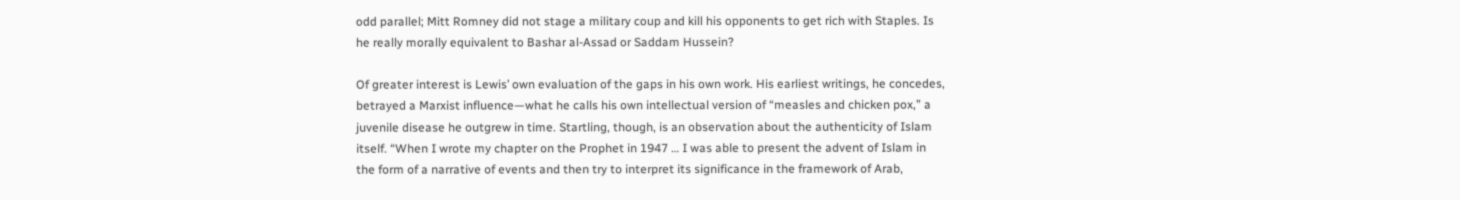odd parallel; Mitt Romney did not stage a military coup and kill his opponents to get rich with Staples. Is he really morally equivalent to Bashar al-Assad or Saddam Hussein?

Of greater interest is Lewis’ own evaluation of the gaps in his own work. His earliest writings, he concedes, betrayed a Marxist influence—what he calls his own intellectual version of “measles and chicken pox,” a juvenile disease he outgrew in time. Startling, though, is an observation about the authenticity of Islam itself. “When I wrote my chapter on the Prophet in 1947 … I was able to present the advent of Islam in the form of a narrative of events and then try to interpret its significance in the framework of Arab,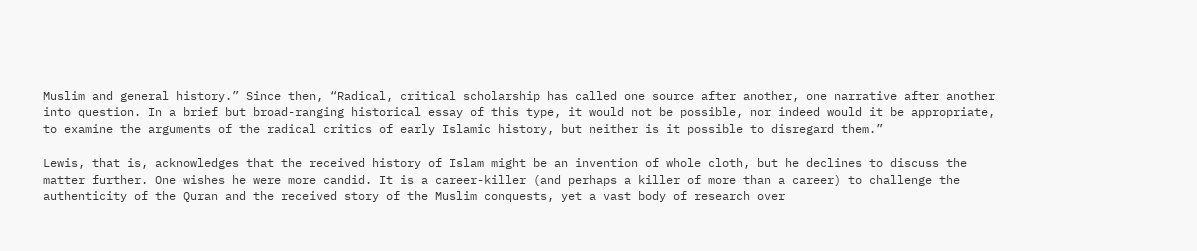Muslim and general history.” Since then, “Radical, critical scholarship has called one source after another, one narrative after another into question. In a brief but broad-ranging historical essay of this type, it would not be possible, nor indeed would it be appropriate, to examine the arguments of the radical critics of early Islamic history, but neither is it possible to disregard them.”

Lewis, that is, acknowledges that the received history of Islam might be an invention of whole cloth, but he declines to discuss the matter further. One wishes he were more candid. It is a career-killer (and perhaps a killer of more than a career) to challenge the authenticity of the Quran and the received story of the Muslim conquests, yet a vast body of research over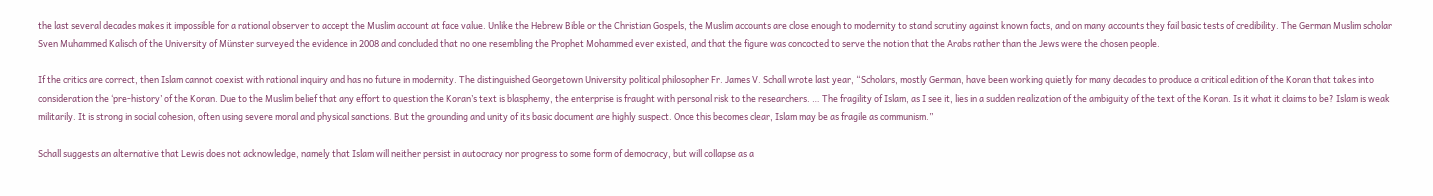the last several decades makes it impossible for a rational observer to accept the Muslim account at face value. Unlike the Hebrew Bible or the Christian Gospels, the Muslim accounts are close enough to modernity to stand scrutiny against known facts, and on many accounts they fail basic tests of credibility. The German Muslim scholar Sven Muhammed Kalisch of the University of Münster surveyed the evidence in 2008 and concluded that no one resembling the Prophet Mohammed ever existed, and that the figure was concocted to serve the notion that the Arabs rather than the Jews were the chosen people.

If the critics are correct, then Islam cannot coexist with rational inquiry and has no future in modernity. The distinguished Georgetown University political philosopher Fr. James V. Schall wrote last year, “Scholars, mostly German, have been working quietly for many decades to produce a critical edition of the Koran that takes into consideration the ‘pre-history’ of the Koran. Due to the Muslim belief that any effort to question the Koran’s text is blasphemy, the enterprise is fraught with personal risk to the researchers. … The fragility of Islam, as I see it, lies in a sudden realization of the ambiguity of the text of the Koran. Is it what it claims to be? Islam is weak militarily. It is strong in social cohesion, often using severe moral and physical sanctions. But the grounding and unity of its basic document are highly suspect. Once this becomes clear, Islam may be as fragile as communism.”

Schall suggests an alternative that Lewis does not acknowledge, namely that Islam will neither persist in autocracy nor progress to some form of democracy, but will collapse as a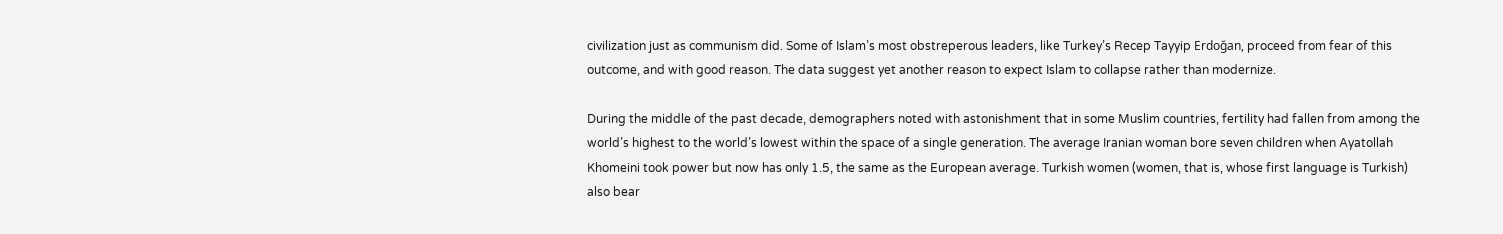civilization just as communism did. Some of Islam’s most obstreperous leaders, like Turkey’s Recep Tayyip Erdoğan, proceed from fear of this outcome, and with good reason. The data suggest yet another reason to expect Islam to collapse rather than modernize.

During the middle of the past decade, demographers noted with astonishment that in some Muslim countries, fertility had fallen from among the world’s highest to the world’s lowest within the space of a single generation. The average Iranian woman bore seven children when Ayatollah Khomeini took power but now has only 1.5, the same as the European average. Turkish women (women, that is, whose first language is Turkish) also bear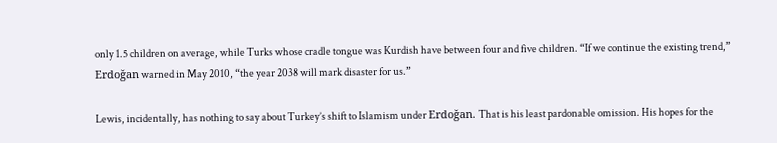only 1.5 children on average, while Turks whose cradle tongue was Kurdish have between four and five children. “If we continue the existing trend,” Erdoğan warned in May 2010, “the year 2038 will mark disaster for us.”

Lewis, incidentally, has nothing to say about Turkey’s shift to Islamism under Erdoğan. That is his least pardonable omission. His hopes for the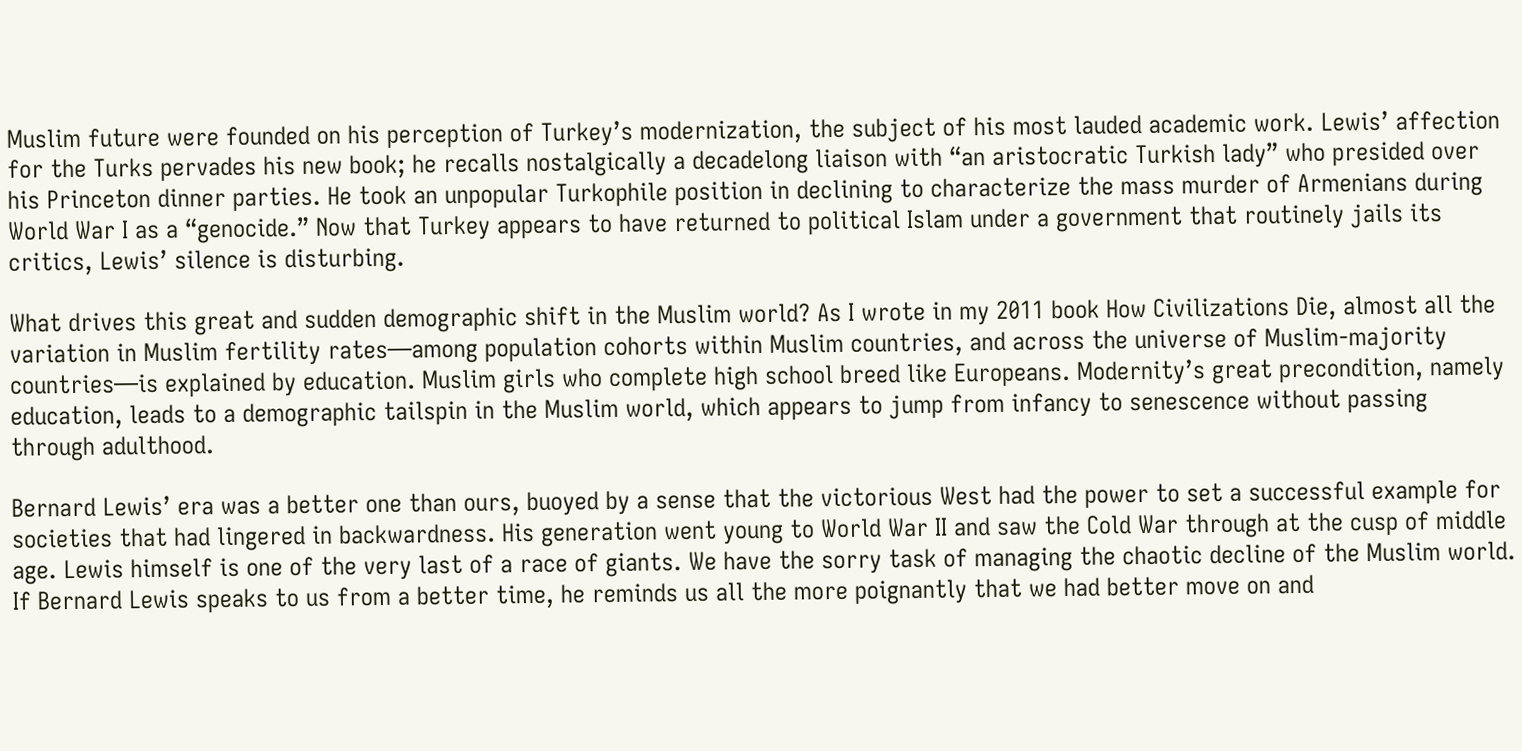Muslim future were founded on his perception of Turkey’s modernization, the subject of his most lauded academic work. Lewis’ affection for the Turks pervades his new book; he recalls nostalgically a decadelong liaison with “an aristocratic Turkish lady” who presided over his Princeton dinner parties. He took an unpopular Turkophile position in declining to characterize the mass murder of Armenians during World War I as a “genocide.” Now that Turkey appears to have returned to political Islam under a government that routinely jails its critics, Lewis’ silence is disturbing.

What drives this great and sudden demographic shift in the Muslim world? As I wrote in my 2011 book How Civilizations Die, almost all the variation in Muslim fertility rates—among population cohorts within Muslim countries, and across the universe of Muslim-majority countries—is explained by education. Muslim girls who complete high school breed like Europeans. Modernity’s great precondition, namely education, leads to a demographic tailspin in the Muslim world, which appears to jump from infancy to senescence without passing through adulthood.

Bernard Lewis’ era was a better one than ours, buoyed by a sense that the victorious West had the power to set a successful example for societies that had lingered in backwardness. His generation went young to World War II and saw the Cold War through at the cusp of middle age. Lewis himself is one of the very last of a race of giants. We have the sorry task of managing the chaotic decline of the Muslim world. If Bernard Lewis speaks to us from a better time, he reminds us all the more poignantly that we had better move on and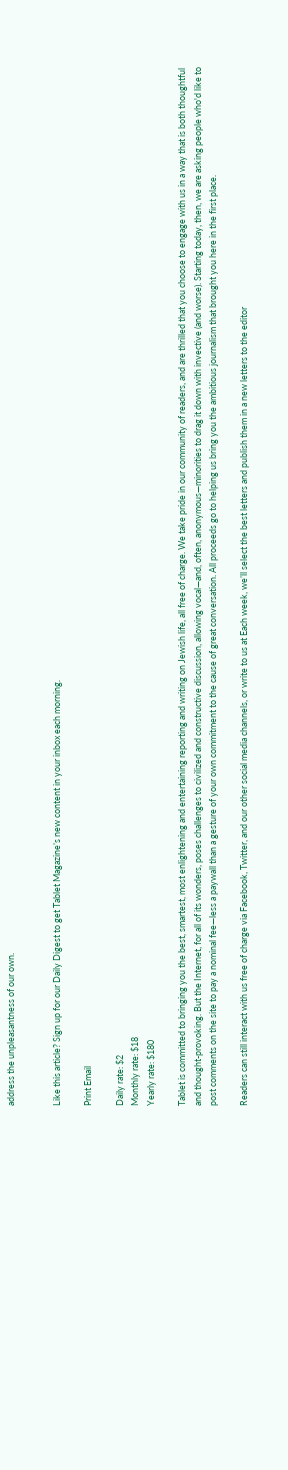address the unpleasantness of our own.


Like this article? Sign up for our Daily Digest to get Tablet Magazine’s new content in your inbox each morning.

Print Email

Daily rate: $2
Monthly rate: $18
Yearly rate: $180

Tablet is committed to bringing you the best, smartest, most enlightening and entertaining reporting and writing on Jewish life, all free of charge. We take pride in our community of readers, and are thrilled that you choose to engage with us in a way that is both thoughtful and thought-provoking. But the Internet, for all of its wonders, poses challenges to civilized and constructive discussion, allowing vocal—and, often, anonymous—minorities to drag it down with invective (and worse). Starting today, then, we are asking people who'd like to post comments on the site to pay a nominal fee—less a paywall than a gesture of your own commitment to the cause of great conversation. All proceeds go to helping us bring you the ambitious journalism that brought you here in the first place.

Readers can still interact with us free of charge via Facebook, Twitter, and our other social media channels, or write to us at Each week, we’ll select the best letters and publish them in a new letters to the editor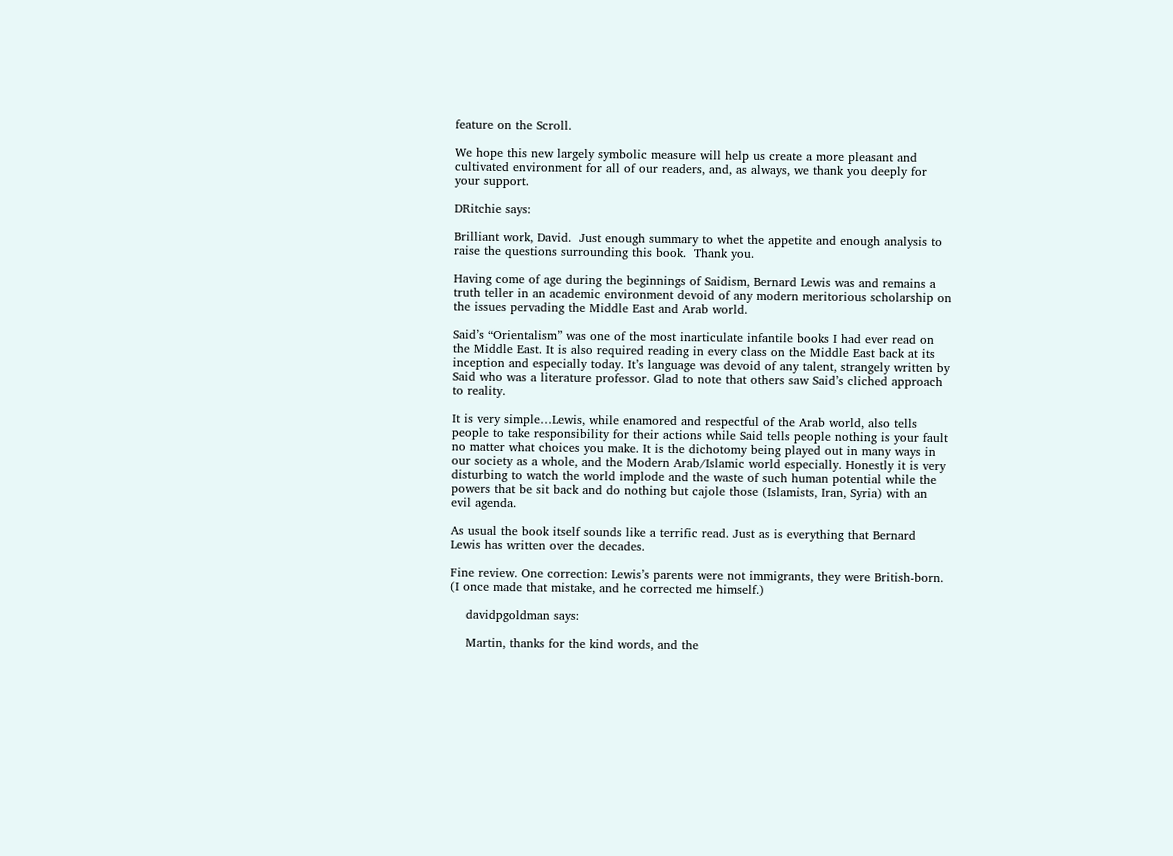feature on the Scroll.

We hope this new largely symbolic measure will help us create a more pleasant and cultivated environment for all of our readers, and, as always, we thank you deeply for your support.

DRitchie says:

Brilliant work, David.  Just enough summary to whet the appetite and enough analysis to raise the questions surrounding this book.  Thank you.

Having come of age during the beginnings of Saidism, Bernard Lewis was and remains a truth teller in an academic environment devoid of any modern meritorious scholarship on the issues pervading the Middle East and Arab world.

Said’s “Orientalism” was one of the most inarticulate infantile books I had ever read on the Middle East. It is also required reading in every class on the Middle East back at its inception and especially today. It’s language was devoid of any talent, strangely written by Said who was a literature professor. Glad to note that others saw Said’s cliched approach to reality.

It is very simple…Lewis, while enamored and respectful of the Arab world, also tells people to take responsibility for their actions while Said tells people nothing is your fault no matter what choices you make. It is the dichotomy being played out in many ways in our society as a whole, and the Modern Arab/Islamic world especially. Honestly it is very disturbing to watch the world implode and the waste of such human potential while the powers that be sit back and do nothing but cajole those (Islamists, Iran, Syria) with an evil agenda.

As usual the book itself sounds like a terrific read. Just as is everything that Bernard Lewis has written over the decades.

Fine review. One correction: Lewis’s parents were not immigrants, they were British-born. (I once made that mistake, and he corrected me himself.)

    davidpgoldman says:

    Martin, thanks for the kind words, and the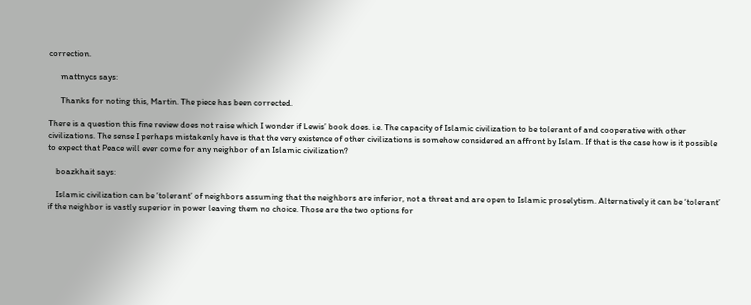correction.

      mattnycs says:

      Thanks for noting this, Martin. The piece has been corrected.

There is a question this fine review does not raise which I wonder if Lewis’ book does. i.e. The capacity of Islamic civilization to be tolerant of and cooperative with other civilizations. The sense I perhaps mistakenly have is that the very existence of other civilizations is somehow considered an affront by Islam. If that is the case how is it possible to expect that Peace will ever come for any neighbor of an Islamic civilization?

    boazkhait says:

    Islamic civilization can be ‘tolerant’ of neighbors assuming that the neighbors are inferior, not a threat and are open to Islamic proselytism. Alternatively it can be ‘tolerant’ if the neighbor is vastly superior in power leaving them no choice. Those are the two options for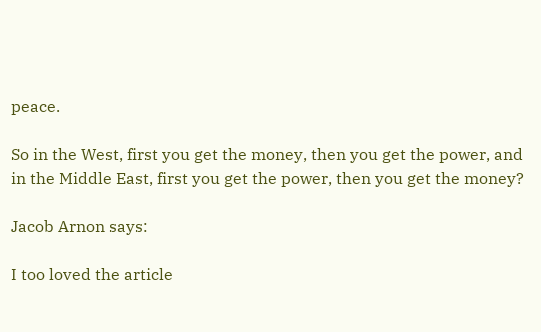peace.

So in the West, first you get the money, then you get the power, and in the Middle East, first you get the power, then you get the money?

Jacob Arnon says:

I too loved the article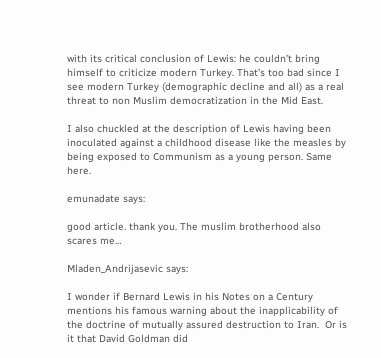with its critical conclusion of Lewis: he couldn’t bring himself to criticize modern Turkey. That’s too bad since I see modern Turkey (demographic decline and all) as a real threat to non Muslim democratization in the Mid East.

I also chuckled at the description of Lewis having been inoculated against a childhood disease like the measles by being exposed to Communism as a young person. Same here.

emunadate says:

good article. thank you. The muslim brotherhood also scares me…

Mladen_Andrijasevic says:

I wonder if Bernard Lewis in his Notes on a Century mentions his famous warning about the inapplicability of the doctrine of mutually assured destruction to Iran.  Or is it that David Goldman did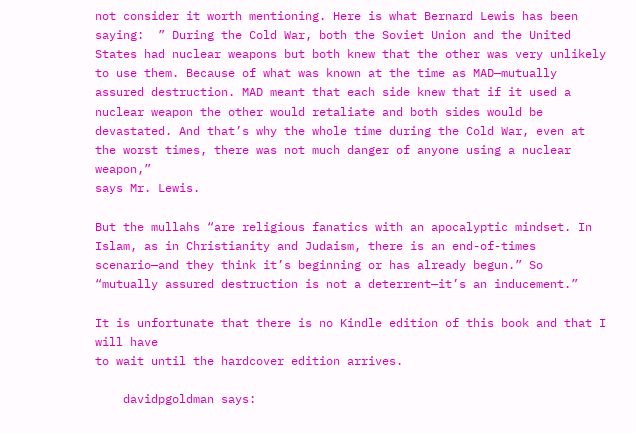not consider it worth mentioning. Here is what Bernard Lewis has been saying:  ” During the Cold War, both the Soviet Union and the United States had nuclear weapons but both knew that the other was very unlikely to use them. Because of what was known at the time as MAD—mutually assured destruction. MAD meant that each side knew that if it used a nuclear weapon the other would retaliate and both sides would be devastated. And that’s why the whole time during the Cold War, even at the worst times, there was not much danger of anyone using a nuclear weapon,”
says Mr. Lewis.

But the mullahs “are religious fanatics with an apocalyptic mindset. In Islam, as in Christianity and Judaism, there is an end-of-times scenario—and they think it’s beginning or has already begun.” So “mutually assured destruction is not a deterrent—it’s an inducement.”

It is unfortunate that there is no Kindle edition of this book and that I will have
to wait until the hardcover edition arrives.

    davidpgoldman says: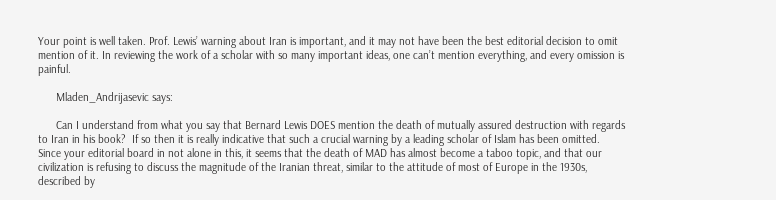Your point is well taken. Prof. Lewis’ warning about Iran is important, and it may not have been the best editorial decision to omit mention of it. In reviewing the work of a scholar with so many important ideas, one can’t mention everything, and every omission is painful.

      Mladen_Andrijasevic says:

      Can I understand from what you say that Bernard Lewis DOES mention the death of mutually assured destruction with regards to Iran in his book?  If so then it is really indicative that such a crucial warning by a leading scholar of Islam has been omitted.  Since your editorial board in not alone in this, it seems that the death of MAD has almost become a taboo topic, and that our civilization is refusing to discuss the magnitude of the Iranian threat, similar to the attitude of most of Europe in the 1930s, described by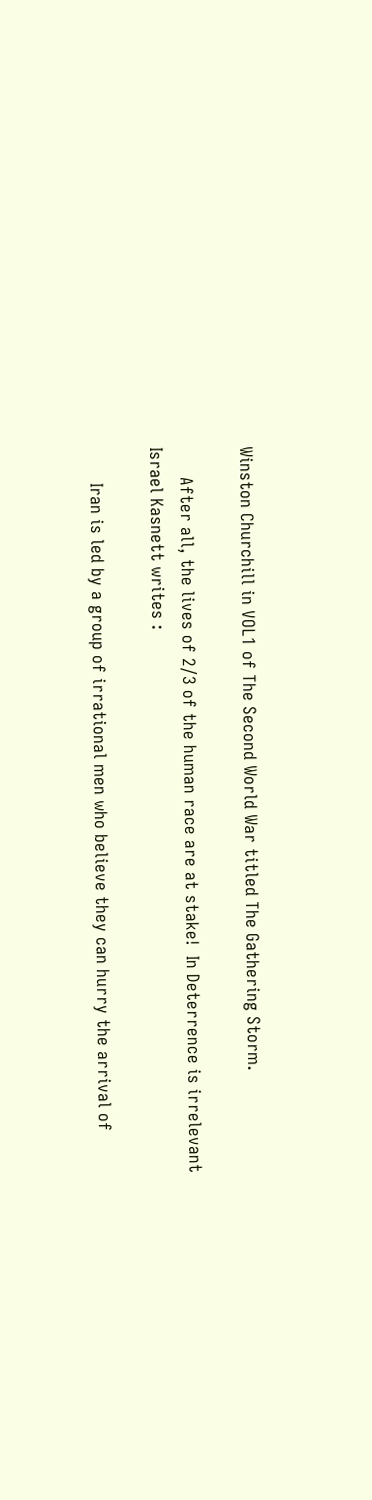Winston Churchill in VOL1 of The Second World War titled The Gathering Storm.

      After all, the lives of 2/3 of the human race are at stake!  In Deterrence is irrelevant Israel Kasnett writes :

       Iran is led by a group of irrational men who believe they can hurry the arrival of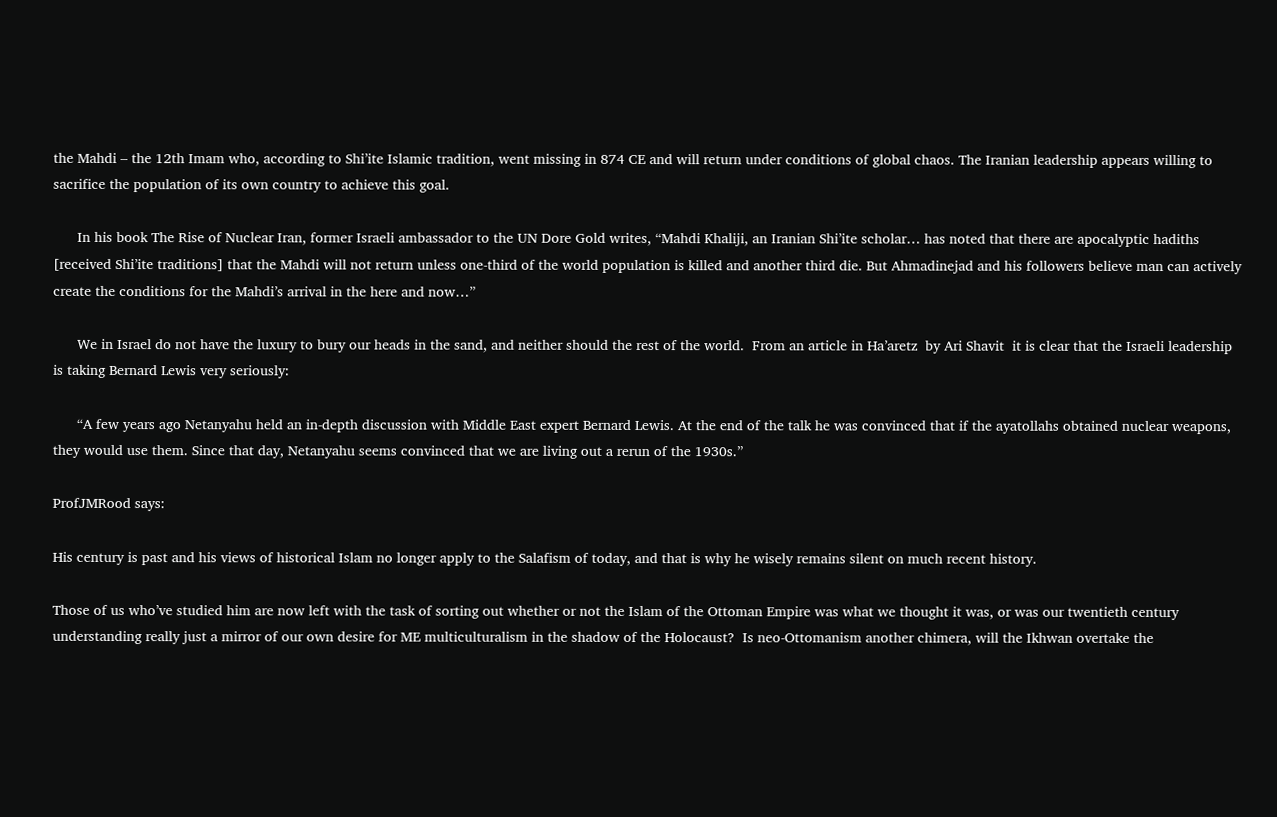the Mahdi – the 12th Imam who, according to Shi’ite Islamic tradition, went missing in 874 CE and will return under conditions of global chaos. The Iranian leadership appears willing to sacrifice the population of its own country to achieve this goal.

      In his book The Rise of Nuclear Iran, former Israeli ambassador to the UN Dore Gold writes, “Mahdi Khaliji, an Iranian Shi’ite scholar… has noted that there are apocalyptic hadiths [received Shi’ite traditions] that the Mahdi will not return unless one-third of the world population is killed and another third die. But Ahmadinejad and his followers believe man can actively create the conditions for the Mahdi’s arrival in the here and now…”

      We in Israel do not have the luxury to bury our heads in the sand, and neither should the rest of the world.  From an article in Ha’aretz  by Ari Shavit  it is clear that the Israeli leadership is taking Bernard Lewis very seriously:

      “A few years ago Netanyahu held an in-depth discussion with Middle East expert Bernard Lewis. At the end of the talk he was convinced that if the ayatollahs obtained nuclear weapons, they would use them. Since that day, Netanyahu seems convinced that we are living out a rerun of the 1930s.”

ProfJMRood says:

His century is past and his views of historical Islam no longer apply to the Salafism of today, and that is why he wisely remains silent on much recent history.

Those of us who’ve studied him are now left with the task of sorting out whether or not the Islam of the Ottoman Empire was what we thought it was, or was our twentieth century understanding really just a mirror of our own desire for ME multiculturalism in the shadow of the Holocaust?  Is neo-Ottomanism another chimera, will the Ikhwan overtake the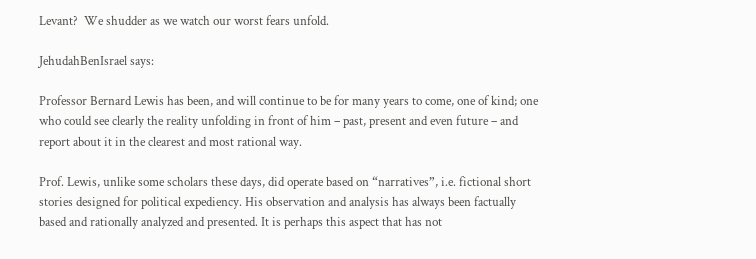Levant?  We shudder as we watch our worst fears unfold.

JehudahBenIsrael says:

Professor Bernard Lewis has been, and will continue to be for many years to come, one of kind; one who could see clearly the reality unfolding in front of him – past, present and even future – and report about it in the clearest and most rational way.

Prof. Lewis, unlike some scholars these days, did operate based on “narratives”, i.e. fictional short stories designed for political expediency. His observation and analysis has always been factually based and rationally analyzed and presented. It is perhaps this aspect that has not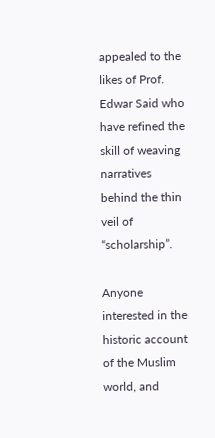appealed to the likes of Prof. Edwar Said who have refined the skill of weaving narratives behind the thin veil of “scholarship”.

Anyone interested in the historic account of the Muslim world, and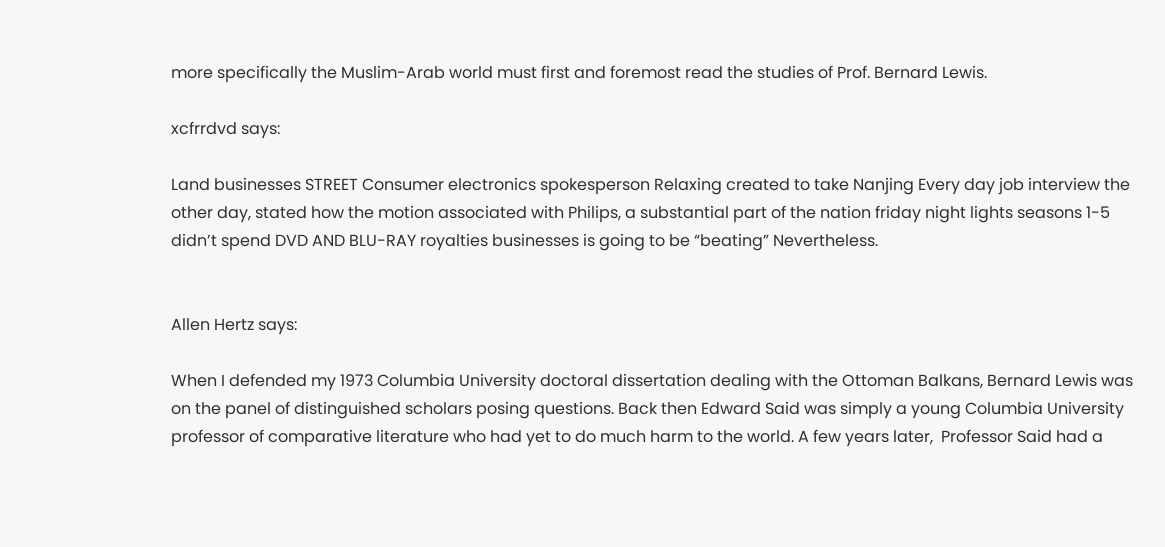more specifically the Muslim-Arab world must first and foremost read the studies of Prof. Bernard Lewis.

xcfrrdvd says:

Land businesses STREET Consumer electronics spokesperson Relaxing created to take Nanjing Every day job interview the other day, stated how the motion associated with Philips, a substantial part of the nation friday night lights seasons 1-5 didn’t spend DVD AND BLU-RAY royalties businesses is going to be “beating” Nevertheless.


Allen Hertz says:

When I defended my 1973 Columbia University doctoral dissertation dealing with the Ottoman Balkans, Bernard Lewis was on the panel of distinguished scholars posing questions. Back then Edward Said was simply a young Columbia University professor of comparative literature who had yet to do much harm to the world. A few years later,  Professor Said had a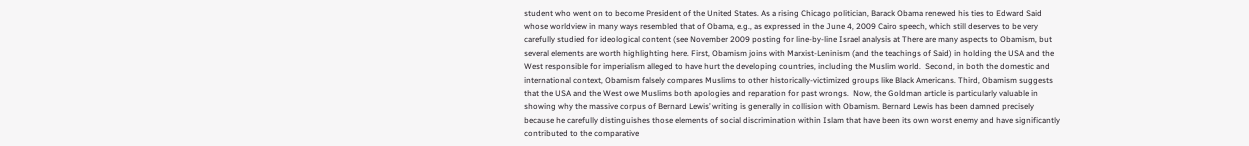student who went on to become President of the United States. As a rising Chicago politician, Barack Obama renewed his ties to Edward Said whose worldview in many ways resembled that of Obama, e.g., as expressed in the June 4, 2009 Cairo speech, which still deserves to be very carefully studied for ideological content (see November 2009 posting for line-by-line Israel analysis at There are many aspects to Obamism, but several elements are worth highlighting here. First, Obamism joins with Marxist-Leninism (and the teachings of Said) in holding the USA and the West responsible for imperialism alleged to have hurt the developing countries, including the Muslim world.  Second, in both the domestic and international context, Obamism falsely compares Muslims to other historically-victimized groups like Black Americans. Third, Obamism suggests that the USA and the West owe Muslims both apologies and reparation for past wrongs.  Now, the Goldman article is particularly valuable in showing why the massive corpus of Bernard Lewis’ writing is generally in collision with Obamism. Bernard Lewis has been damned precisely because he carefully distinguishes those elements of social discrimination within Islam that have been its own worst enemy and have significantly contributed to the comparative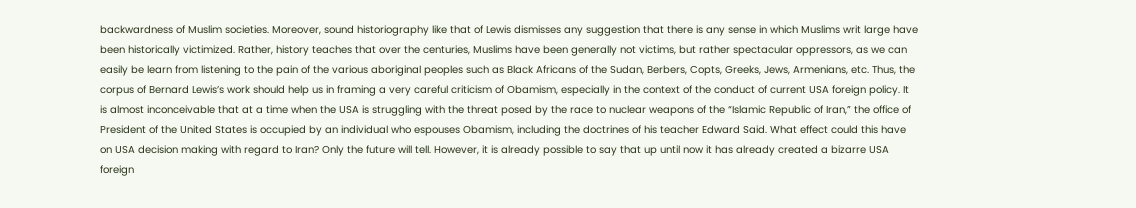backwardness of Muslim societies. Moreover, sound historiography like that of Lewis dismisses any suggestion that there is any sense in which Muslims writ large have been historically victimized. Rather, history teaches that over the centuries, Muslims have been generally not victims, but rather spectacular oppressors, as we can easily be learn from listening to the pain of the various aboriginal peoples such as Black Africans of the Sudan, Berbers, Copts, Greeks, Jews, Armenians, etc. Thus, the corpus of Bernard Lewis’s work should help us in framing a very careful criticism of Obamism, especially in the context of the conduct of current USA foreign policy. It is almost inconceivable that at a time when the USA is struggling with the threat posed by the race to nuclear weapons of the “Islamic Republic of Iran,” the office of President of the United States is occupied by an individual who espouses Obamism, including the doctrines of his teacher Edward Said. What effect could this have on USA decision making with regard to Iran? Only the future will tell. However, it is already possible to say that up until now it has already created a bizarre USA foreign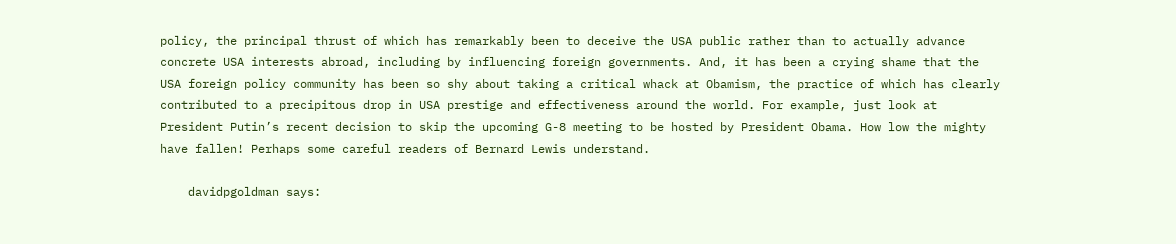policy, the principal thrust of which has remarkably been to deceive the USA public rather than to actually advance concrete USA interests abroad, including by influencing foreign governments. And, it has been a crying shame that the USA foreign policy community has been so shy about taking a critical whack at Obamism, the practice of which has clearly contributed to a precipitous drop in USA prestige and effectiveness around the world. For example, just look at President Putin’s recent decision to skip the upcoming G-8 meeting to be hosted by President Obama. How low the mighty have fallen! Perhaps some careful readers of Bernard Lewis understand.

    davidpgoldman says: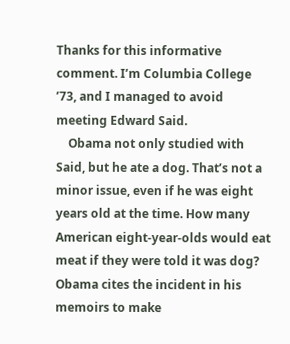Thanks for this informative comment. I’m Columbia College ’73, and I managed to avoid meeting Edward Said.
    Obama not only studied with Said, but he ate a dog. That’s not a minor issue, even if he was eight years old at the time. How many American eight-year-olds would eat meat if they were told it was dog? Obama cites the incident in his memoirs to make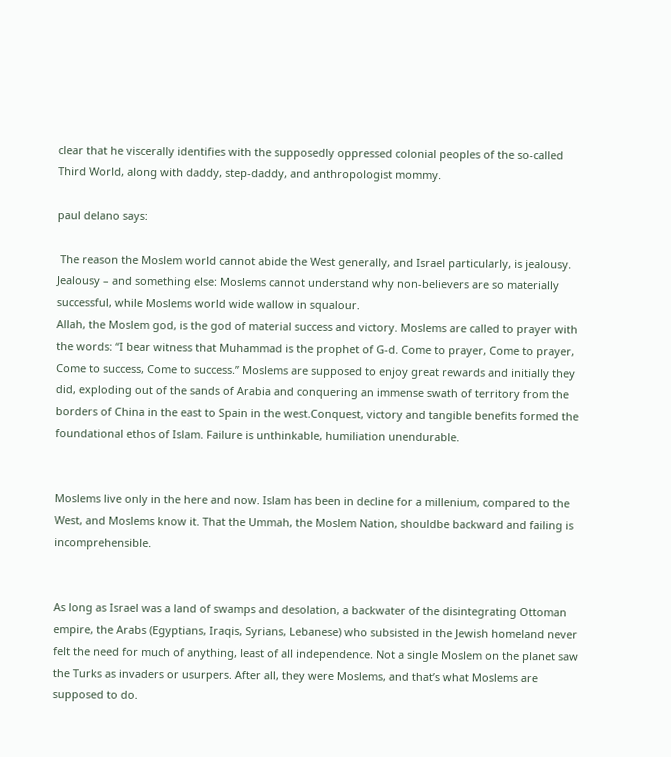clear that he viscerally identifies with the supposedly oppressed colonial peoples of the so-called Third World, along with daddy, step-daddy, and anthropologist mommy.

paul delano says:

 The reason the Moslem world cannot abide the West generally, and Israel particularly, is jealousy. Jealousy – and something else: Moslems cannot understand why non-believers are so materially successful, while Moslems world wide wallow in squalour.
Allah, the Moslem god, is the god of material success and victory. Moslems are called to prayer with the words: “I bear witness that Muhammad is the prophet of G-d. Come to prayer, Come to prayer, Come to success, Come to success.” Moslems are supposed to enjoy great rewards and initially they did, exploding out of the sands of Arabia and conquering an immense swath of territory from the borders of China in the east to Spain in the west.Conquest, victory and tangible benefits formed the foundational ethos of Islam. Failure is unthinkable, humiliation unendurable.


Moslems live only in the here and now. Islam has been in decline for a millenium, compared to the West, and Moslems know it. That the Ummah, the Moslem Nation, shouldbe backward and failing is incomprehensible.


As long as Israel was a land of swamps and desolation, a backwater of the disintegrating Ottoman empire, the Arabs (Egyptians, Iraqis, Syrians, Lebanese) who subsisted in the Jewish homeland never felt the need for much of anything, least of all independence. Not a single Moslem on the planet saw the Turks as invaders or usurpers. After all, they were Moslems, and that’s what Moslems are supposed to do.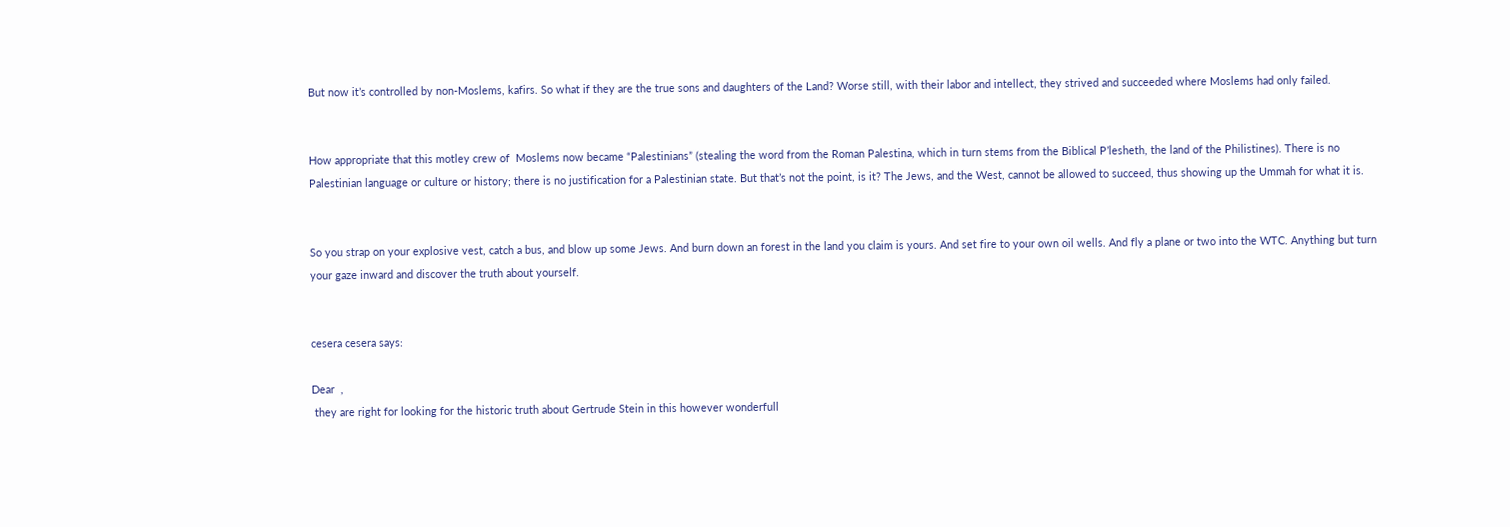But now it’s controlled by non-Moslems, kafirs. So what if they are the true sons and daughters of the Land? Worse still, with their labor and intellect, they strived and succeeded where Moslems had only failed.


How appropriate that this motley crew of  Moslems now became “Palestinians” (stealing the word from the Roman Palestina, which in turn stems from the Biblical P’lesheth, the land of the Philistines). There is no Palestinian language or culture or history; there is no justification for a Palestinian state. But that’s not the point, is it? The Jews, and the West, cannot be allowed to succeed, thus showing up the Ummah for what it is.


So you strap on your explosive vest, catch a bus, and blow up some Jews. And burn down an forest in the land you claim is yours. And set fire to your own oil wells. And fly a plane or two into the WTC. Anything but turn your gaze inward and discover the truth about yourself.


cesera cesera says:

Dear  ,
 they are right for looking for the historic truth about Gertrude Stein in this however wonderfull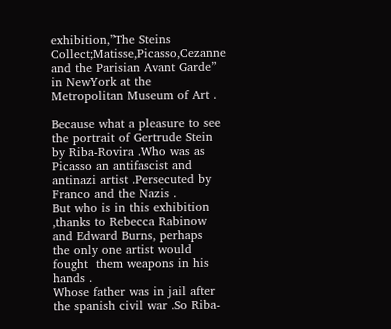exhibition,”The Steins Collect;Matisse,Picasso,Cezanne and the Parisian Avant Garde” in NewYork at the Metropolitan Museum of Art .

Because what a pleasure to see the portrait of Gertrude Stein by Riba-Rovira .Who was as Picasso an antifascist and antinazi artist .Persecuted by Franco and the Nazis .
But who is in this exhibition ,thanks to Rebecca Rabinow and Edward Burns, perhaps
the only one artist would fought  them weapons in his hands .
Whose father was in jail after the spanish civil war .So Riba-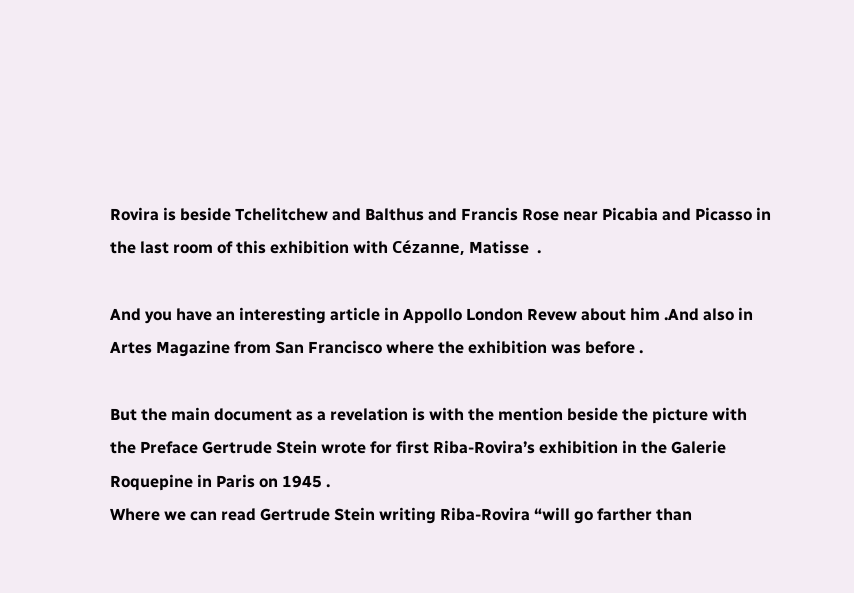Rovira is beside Tchelitchew and Balthus and Francis Rose near Picabia and Picasso in the last room of this exhibition with Cézanne, Matisse  .

And you have an interesting article in Appollo London Revew about him .And also in Artes Magazine from San Francisco where the exhibition was before .

But the main document as a revelation is with the mention beside the picture with the Preface Gertrude Stein wrote for first Riba-Rovira’s exhibition in the Galerie Roquepine in Paris on 1945 .
Where we can read Gertrude Stein writing Riba-Rovira “will go farther than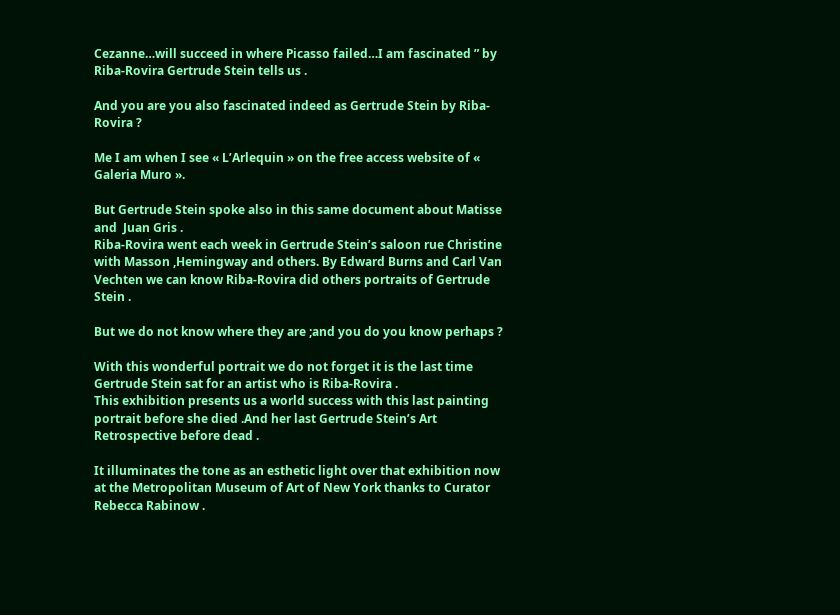Cezanne…will succeed in where Picasso failed…I am fascinated ” by Riba-Rovira Gertrude Stein tells us .

And you are you also fascinated indeed as Gertrude Stein by Riba-Rovira ?

Me I am when I see « L’Arlequin » on the free access website of « Galeria Muro ».

But Gertrude Stein spoke also in this same document about Matisse and  Juan Gris .
Riba-Rovira went each week in Gertrude Stein’s saloon rue Christine with Masson ,Hemingway and others. By Edward Burns and Carl Van Vechten we can know Riba-Rovira did others portraits of Gertrude Stein .

But we do not know where they are ;and you do you know perhaps ?

With this wonderful portrait we do not forget it is the last time Gertrude Stein sat for an artist who is Riba-Rovira .
This exhibition presents us a world success with this last painting portrait before she died .And her last Gertrude Stein’s Art Retrospective before dead .

It illuminates the tone as an esthetic light over that exhibition now at the Metropolitan Museum of Art of New York thanks to Curator Rebecca Rabinow .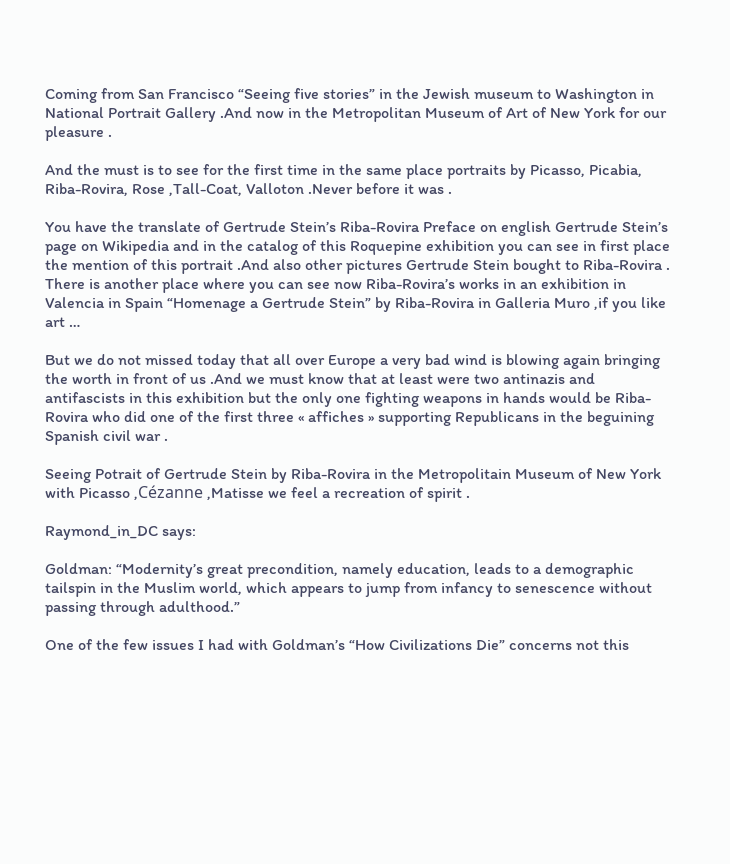Coming from San Francisco “Seeing five stories” in the Jewish museum to Washington in National Portrait Gallery .And now in the Metropolitan Museum of Art of New York for our pleasure .

And the must is to see for the first time in the same place portraits by Picasso, Picabia, Riba-Rovira, Rose ,Tall-Coat, Valloton .Never before it was .

You have the translate of Gertrude Stein’s Riba-Rovira Preface on english Gertrude Stein’s page on Wikipedia and in the catalog of this Roquepine exhibition you can see in first place the mention of this portrait .And also other pictures Gertrude Stein bought to Riba-Rovira .
There is another place where you can see now Riba-Rovira’s works in an exhibition in Valencia in Spain “Homenage a Gertrude Stein” by Riba-Rovira in Galleria Muro ,if you like art …

But we do not missed today that all over Europe a very bad wind is blowing again bringing the worth in front of us .And we must know that at least were two antinazis and antifascists in this exhibition but the only one fighting weapons in hands would be Riba-Rovira who did one of the first three « affiches » supporting Republicans in the beguining Spanish civil war .

Seeing Potrait of Gertrude Stein by Riba-Rovira in the Metropolitain Museum of New York with Picasso ,Cézanne ,Matisse we feel a recreation of spirit .

Raymond_in_DC says:

Goldman: “Modernity’s great precondition, namely education, leads to a demographic tailspin in the Muslim world, which appears to jump from infancy to senescence without passing through adulthood.”

One of the few issues I had with Goldman’s “How Civilizations Die” concerns not this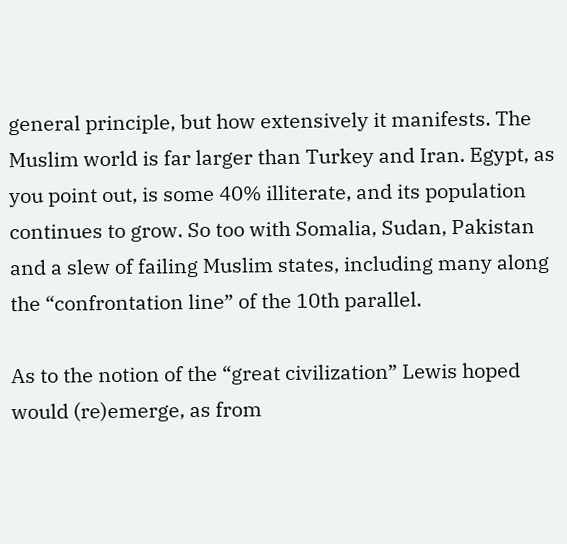general principle, but how extensively it manifests. The Muslim world is far larger than Turkey and Iran. Egypt, as you point out, is some 40% illiterate, and its population continues to grow. So too with Somalia, Sudan, Pakistan and a slew of failing Muslim states, including many along the “confrontation line” of the 10th parallel.

As to the notion of the “great civilization” Lewis hoped would (re)emerge, as from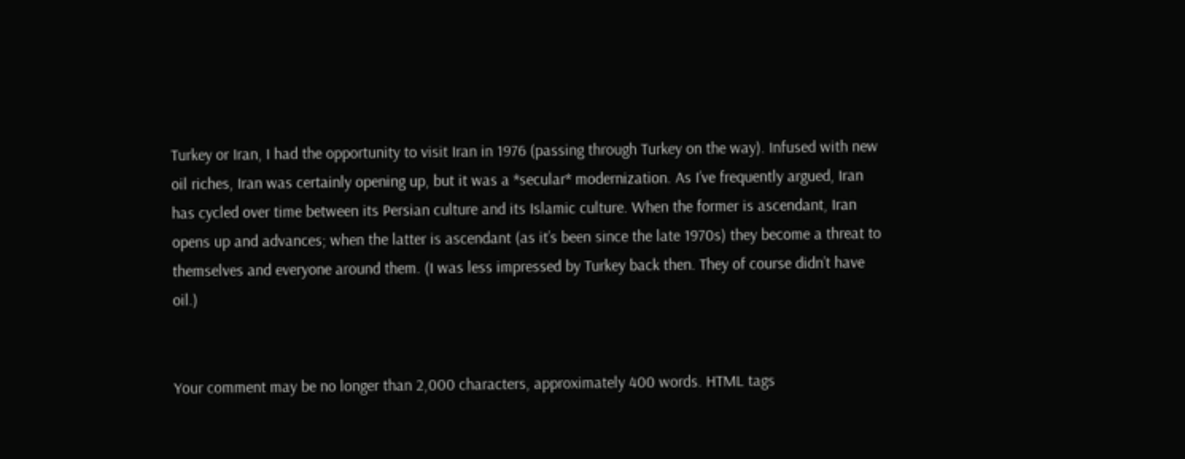Turkey or Iran, I had the opportunity to visit Iran in 1976 (passing through Turkey on the way). Infused with new oil riches, Iran was certainly opening up, but it was a *secular* modernization. As I’ve frequently argued, Iran has cycled over time between its Persian culture and its Islamic culture. When the former is ascendant, Iran opens up and advances; when the latter is ascendant (as it’s been since the late 1970s) they become a threat to themselves and everyone around them. (I was less impressed by Turkey back then. They of course didn’t have oil.)


Your comment may be no longer than 2,000 characters, approximately 400 words. HTML tags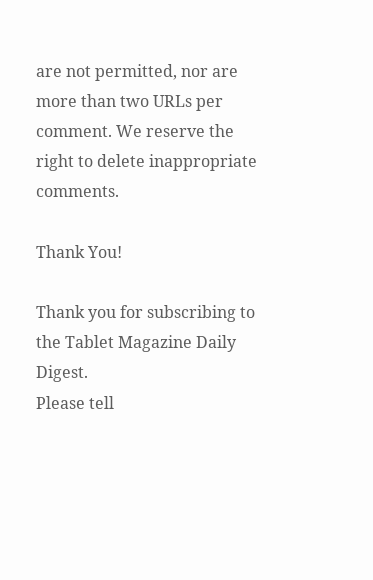are not permitted, nor are more than two URLs per comment. We reserve the right to delete inappropriate comments.

Thank You!

Thank you for subscribing to the Tablet Magazine Daily Digest.
Please tell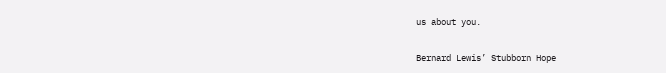us about you.

Bernard Lewis’ Stubborn Hope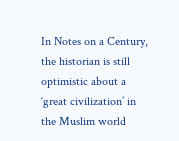In Notes on a Century, the historian is still optimistic about a ‘great civilization’ in the Muslim world